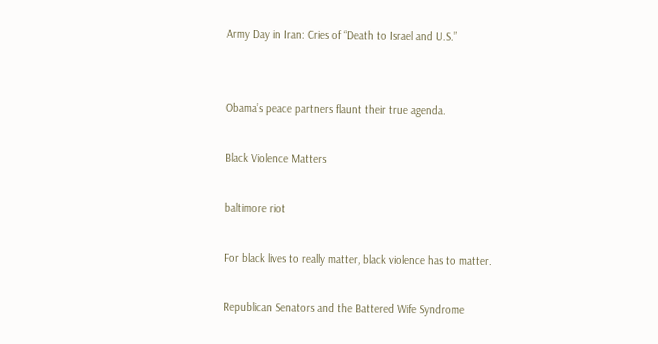Army Day in Iran: Cries of “Death to Israel and U.S.”


Obama’s peace partners flaunt their true agenda.

Black Violence Matters

baltimore riot

For black lives to really matter, black violence has to matter.

Republican Senators and the Battered Wife Syndrome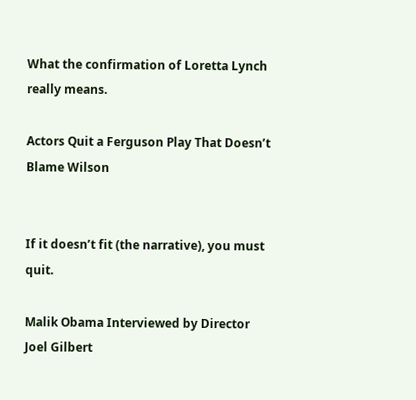What the confirmation of Loretta Lynch really means.

Actors Quit a Ferguson Play That Doesn’t Blame Wilson


If it doesn’t fit (the narrative), you must quit.

Malik Obama Interviewed by Director Joel Gilbert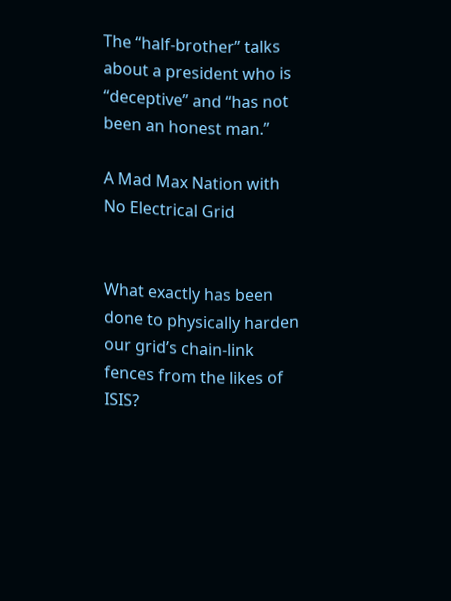The “half-brother” talks about a president who is “deceptive” and “has not been an honest man.”

A Mad Max Nation with No Electrical Grid


What exactly has been done to physically harden our grid’s chain-link fences from the likes of ISIS?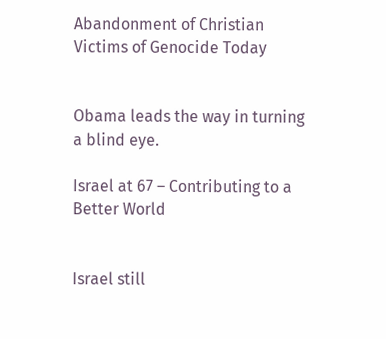Abandonment of Christian Victims of Genocide Today


Obama leads the way in turning a blind eye.

Israel at 67 – Contributing to a Better World


Israel still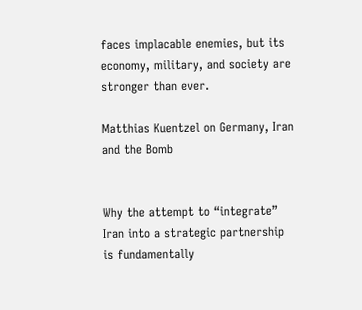faces implacable enemies, but its economy, military, and society are stronger than ever.

Matthias Kuentzel on Germany, Iran and the Bomb


Why the attempt to “integrate” Iran into a strategic partnership is fundamentally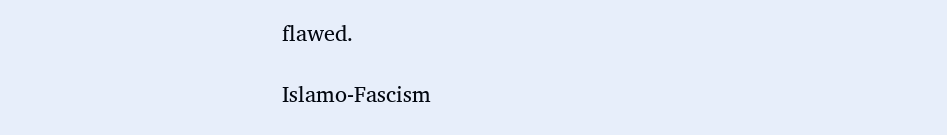flawed.

Islamo-Fascism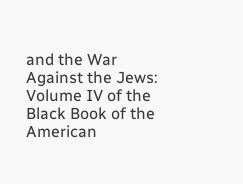and the War Against the Jews: Volume IV of the Black Book of the American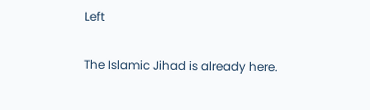Left


The Islamic Jihad is already here.